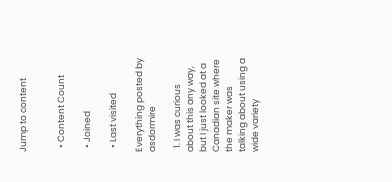Jump to content


  • Content Count

  • Joined

  • Last visited

Everything posted by asdormire

  1. I was curious about this any way, but I just looked at a Canadian site where the maker was talking about using a wide variety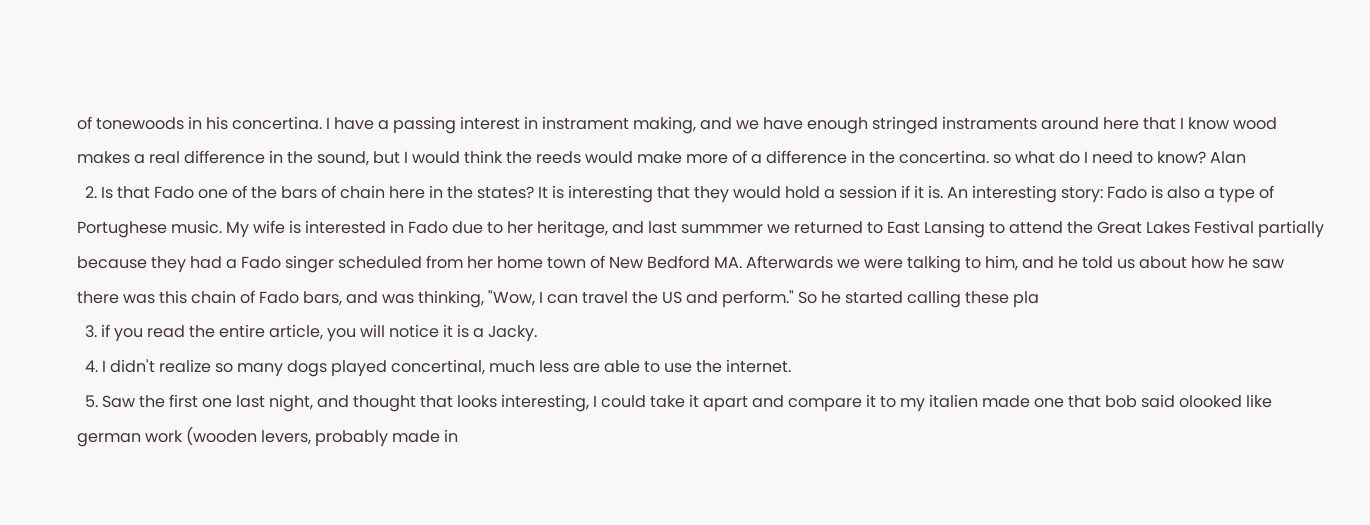of tonewoods in his concertina. I have a passing interest in instrament making, and we have enough stringed instraments around here that I know wood makes a real difference in the sound, but I would think the reeds would make more of a difference in the concertina. so what do I need to know? Alan
  2. Is that Fado one of the bars of chain here in the states? It is interesting that they would hold a session if it is. An interesting story: Fado is also a type of Portughese music. My wife is interested in Fado due to her heritage, and last summmer we returned to East Lansing to attend the Great Lakes Festival partially because they had a Fado singer scheduled from her home town of New Bedford MA. Afterwards we were talking to him, and he told us about how he saw there was this chain of Fado bars, and was thinking, "Wow, I can travel the US and perform." So he started calling these pla
  3. if you read the entire article, you will notice it is a Jacky.
  4. I didn't realize so many dogs played concertinal, much less are able to use the internet.
  5. Saw the first one last night, and thought that looks interesting, I could take it apart and compare it to my italien made one that bob said olooked like german work (wooden levers, probably made in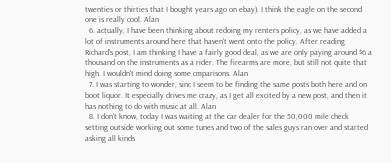twenties or thirties that I bought years ago on ebay). I think the eagle on the second one is really cool. Alan
  6. actually, I have been thinking about redoing my renters policy, as we have added a lot of instruments around here that haven't went onto the policy. After reading Richard's post, I am thinking I have a fairly good deal, as we are only paying around $6 a thousand on the instruments as a rider. The firearms are more, but still not quite that high. I wouldn't mind doing some cmparisons. Alan
  7. I was starting to wonder, sinc I seem to be finding the same posts both here and on boot liquor. It especially drives me crazy, as I get all excited by a new post, and then it has nothing to do with music at all. Alan
  8. I don't know, today I was waiting at the car dealer for the 50,000 mile check setting outside working out some tunes and two of the sales guys ran over and started asking all kinds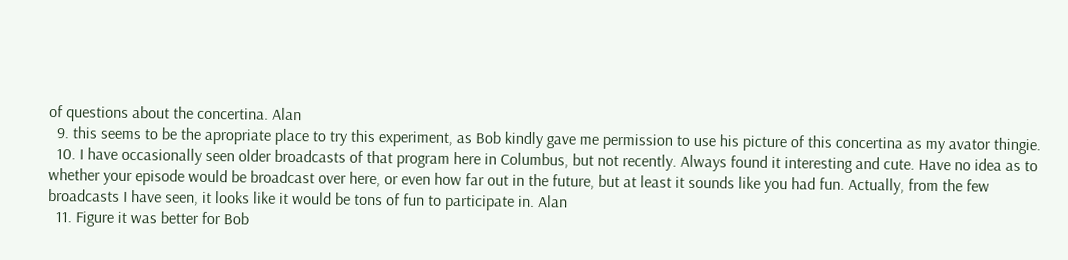of questions about the concertina. Alan
  9. this seems to be the apropriate place to try this experiment, as Bob kindly gave me permission to use his picture of this concertina as my avator thingie.
  10. I have occasionally seen older broadcasts of that program here in Columbus, but not recently. Always found it interesting and cute. Have no idea as to whether your episode would be broadcast over here, or even how far out in the future, but at least it sounds like you had fun. Actually, from the few broadcasts I have seen, it looks like it would be tons of fun to participate in. Alan
  11. Figure it was better for Bob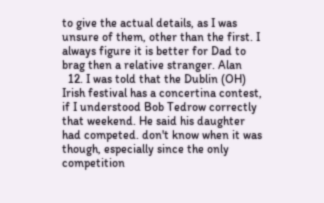to give the actual details, as I was unsure of them, other than the first. I always figure it is better for Dad to brag then a relative stranger. Alan
  12. I was told that the Dublin (OH) Irish festival has a concertina contest, if I understood Bob Tedrow correctly that weekend. He said his daughter had competed. don't know when it was though, especially since the only competition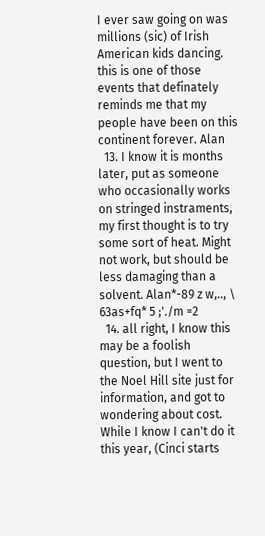I ever saw going on was millions (sic) of Irish American kids dancing. this is one of those events that definately reminds me that my people have been on this continent forever. Alan
  13. I know it is months later, put as someone who occasionally works on stringed instraments, my first thought is to try some sort of heat. Might not work, but should be less damaging than a solvent. Alan*-89 z w,.., \ 63as+fq* 5 ;'./m =2
  14. all right, I know this may be a foolish question, but I went to the Noel Hill site just for information, and got to wondering about cost. While I know I can't do it this year, (Cinci starts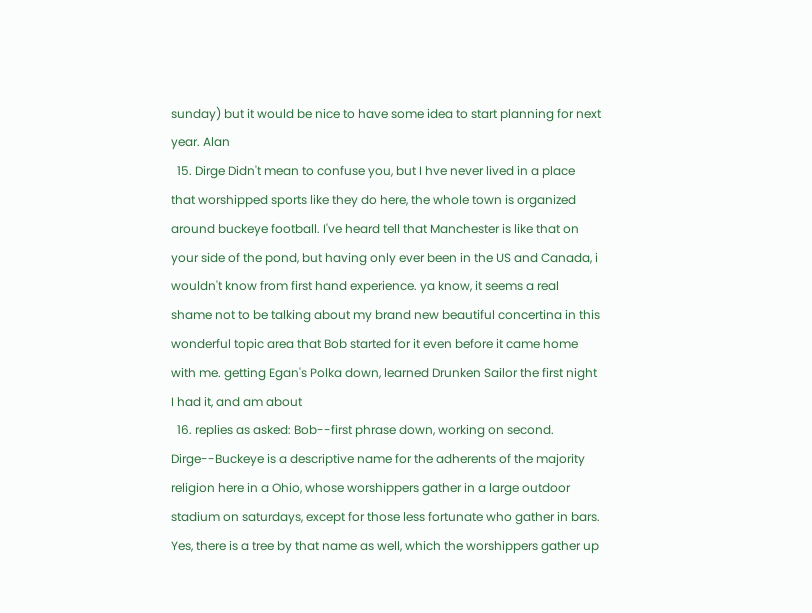sunday) but it would be nice to have some idea to start planning for next year. Alan
  15. Dirge Didn't mean to confuse you, but I hve never lived in a place that worshipped sports like they do here, the whole town is organized around buckeye football. I've heard tell that Manchester is like that on your side of the pond, but having only ever been in the US and Canada, i wouldn't know from first hand experience. ya know, it seems a real shame not to be talking about my brand new beautiful concertina in this wonderful topic area that Bob started for it even before it came home with me. getting Egan's Polka down, learned Drunken Sailor the first night I had it, and am about
  16. replies as asked: Bob--first phrase down, working on second. Dirge--Buckeye is a descriptive name for the adherents of the majority religion here in a Ohio, whose worshippers gather in a large outdoor stadium on saturdays, except for those less fortunate who gather in bars. Yes, there is a tree by that name as well, which the worshippers gather up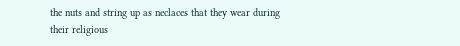the nuts and string up as neclaces that they wear during their religious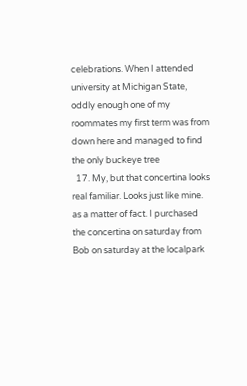celebrations. When I attended university at Michigan State, oddly enough one of my roommates my first term was from down here and managed to find the only buckeye tree
  17. My, but that concertina looks real familiar. Looks just like mine. as a matter of fact. I purchased the concertina on saturday from Bob on saturday at the localpark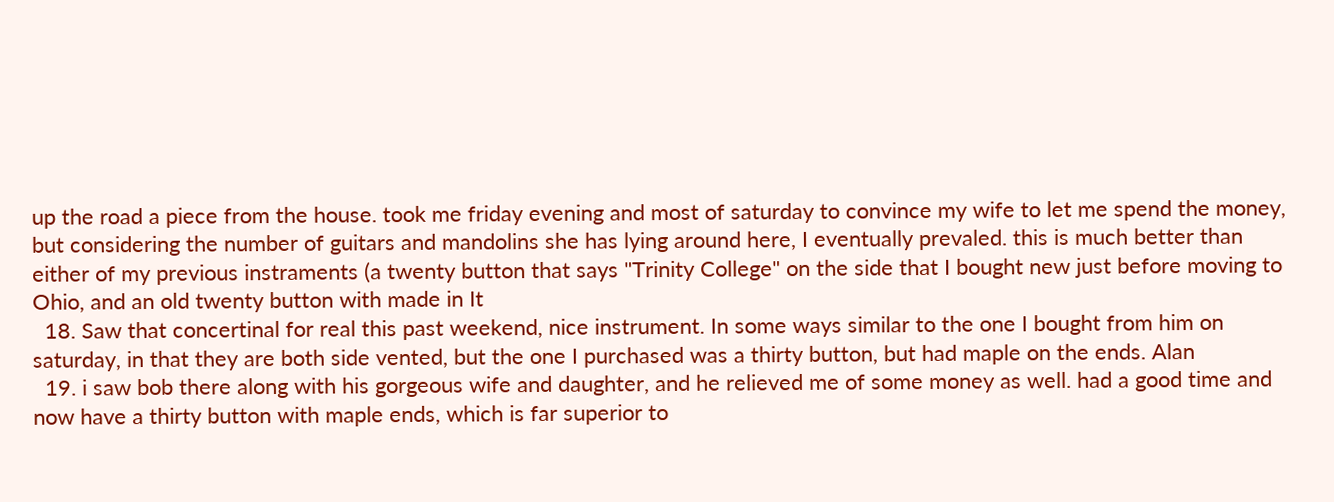up the road a piece from the house. took me friday evening and most of saturday to convince my wife to let me spend the money, but considering the number of guitars and mandolins she has lying around here, I eventually prevaled. this is much better than either of my previous instraments (a twenty button that says "Trinity College" on the side that I bought new just before moving to Ohio, and an old twenty button with made in It
  18. Saw that concertinal for real this past weekend, nice instrument. In some ways similar to the one I bought from him on saturday, in that they are both side vented, but the one I purchased was a thirty button, but had maple on the ends. Alan
  19. i saw bob there along with his gorgeous wife and daughter, and he relieved me of some money as well. had a good time and now have a thirty button with maple ends, which is far superior to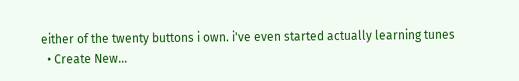either of the twenty buttons i own. i've even started actually learning tunes
  • Create New...